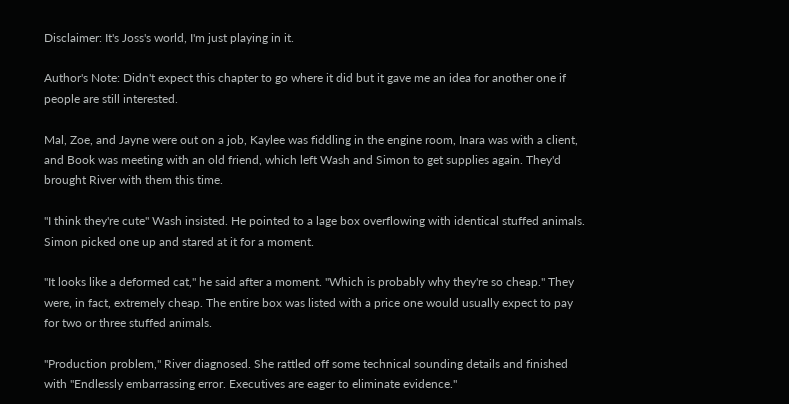Disclaimer: It's Joss's world, I'm just playing in it.

Author's Note: Didn't expect this chapter to go where it did but it gave me an idea for another one if people are still interested.

Mal, Zoe, and Jayne were out on a job, Kaylee was fiddling in the engine room, Inara was with a client, and Book was meeting with an old friend, which left Wash and Simon to get supplies again. They'd brought River with them this time.

"I think they're cute" Wash insisted. He pointed to a lage box overflowing with identical stuffed animals. Simon picked one up and stared at it for a moment.

"It looks like a deformed cat," he said after a moment. "Which is probably why they're so cheap." They were, in fact, extremely cheap. The entire box was listed with a price one would usually expect to pay for two or three stuffed animals.

"Production problem," River diagnosed. She rattled off some technical sounding details and finished with "Endlessly embarrassing error. Executives are eager to eliminate evidence."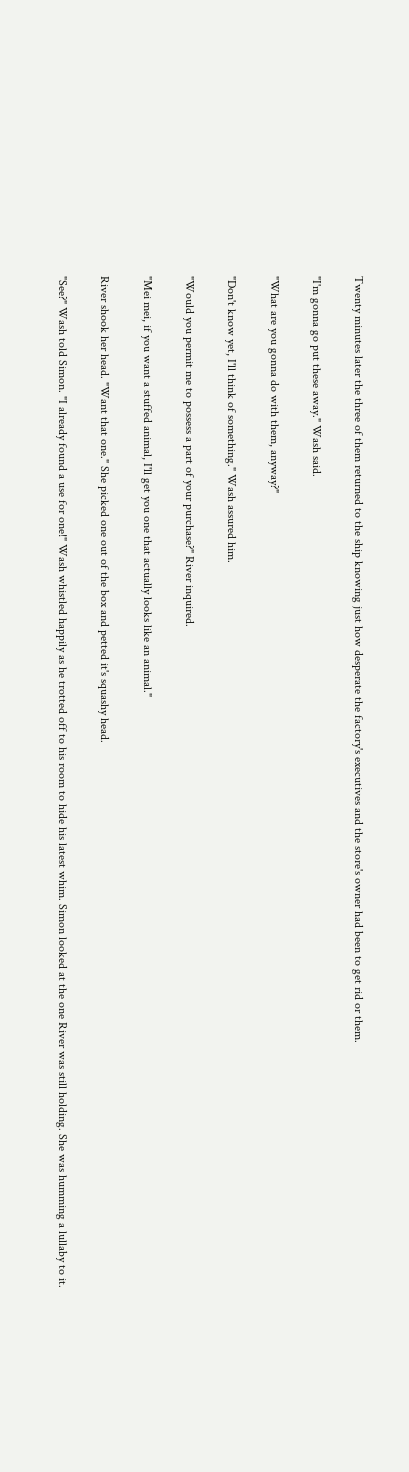Twenty minutes later the three of them returned to the ship knowing just how desperate the factory's executives and the store's owner had been to get rid or them.

"I'm gonna go put these away." Wash said.

"What are you gonna do with them, anyway?"

"Don't know yet, I'll think of something." Wash assured him.

"Would you permit me to possess a part of your purchase?" River inquired.

"Mei mei, if you want a stuffed animal, I'll get you one that actually looks like an animal."

River shook her head. "Want that one." She picked one out of the box and petted it's squashy head.

"See?" Wash told Simon. "I already found a use for one!" Wash whistled happily as he trotted off to his room to hide his latest whim. Simon looked at the one River was still holding. She was humming a lullaby to it.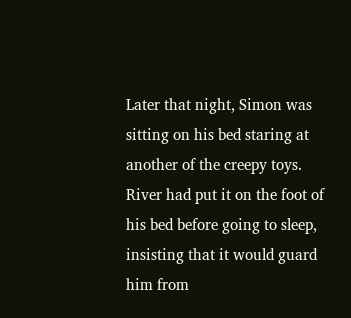Later that night, Simon was sitting on his bed staring at another of the creepy toys. River had put it on the foot of his bed before going to sleep, insisting that it would guard him from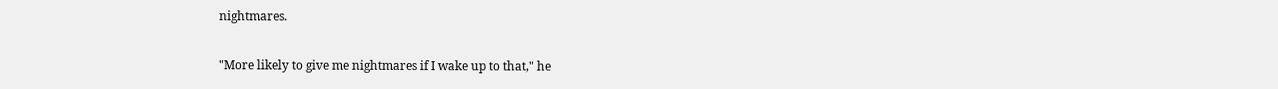nightmares.

"More likely to give me nightmares if I wake up to that," he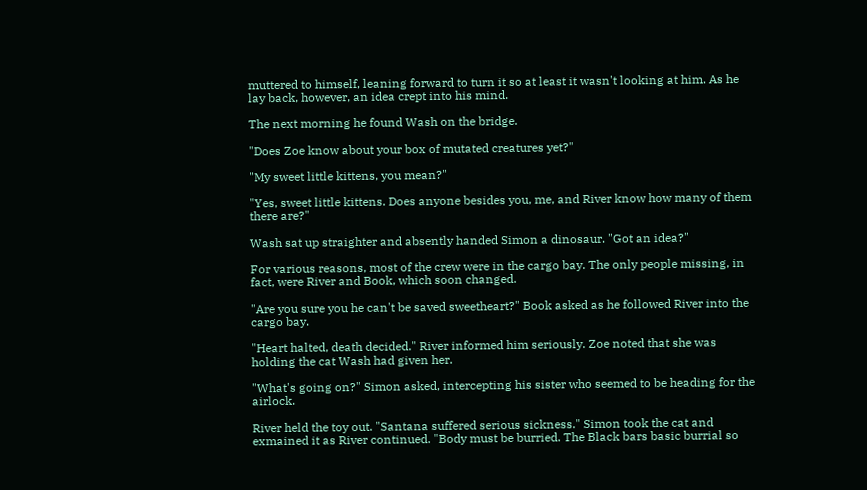muttered to himself, leaning forward to turn it so at least it wasn't looking at him. As he lay back, however, an idea crept into his mind.

The next morning he found Wash on the bridge.

"Does Zoe know about your box of mutated creatures yet?"

"My sweet little kittens, you mean?"

"Yes, sweet little kittens. Does anyone besides you, me, and River know how many of them there are?"

Wash sat up straighter and absently handed Simon a dinosaur. "Got an idea?"

For various reasons, most of the crew were in the cargo bay. The only people missing, in fact, were River and Book, which soon changed.

"Are you sure you he can't be saved sweetheart?" Book asked as he followed River into the cargo bay.

"Heart halted, death decided." River informed him seriously. Zoe noted that she was holding the cat Wash had given her.

"What's going on?" Simon asked, intercepting his sister who seemed to be heading for the airlock.

River held the toy out. "Santana suffered serious sickness." Simon took the cat and exmained it as River continued. "Body must be burried. The Black bars basic burrial so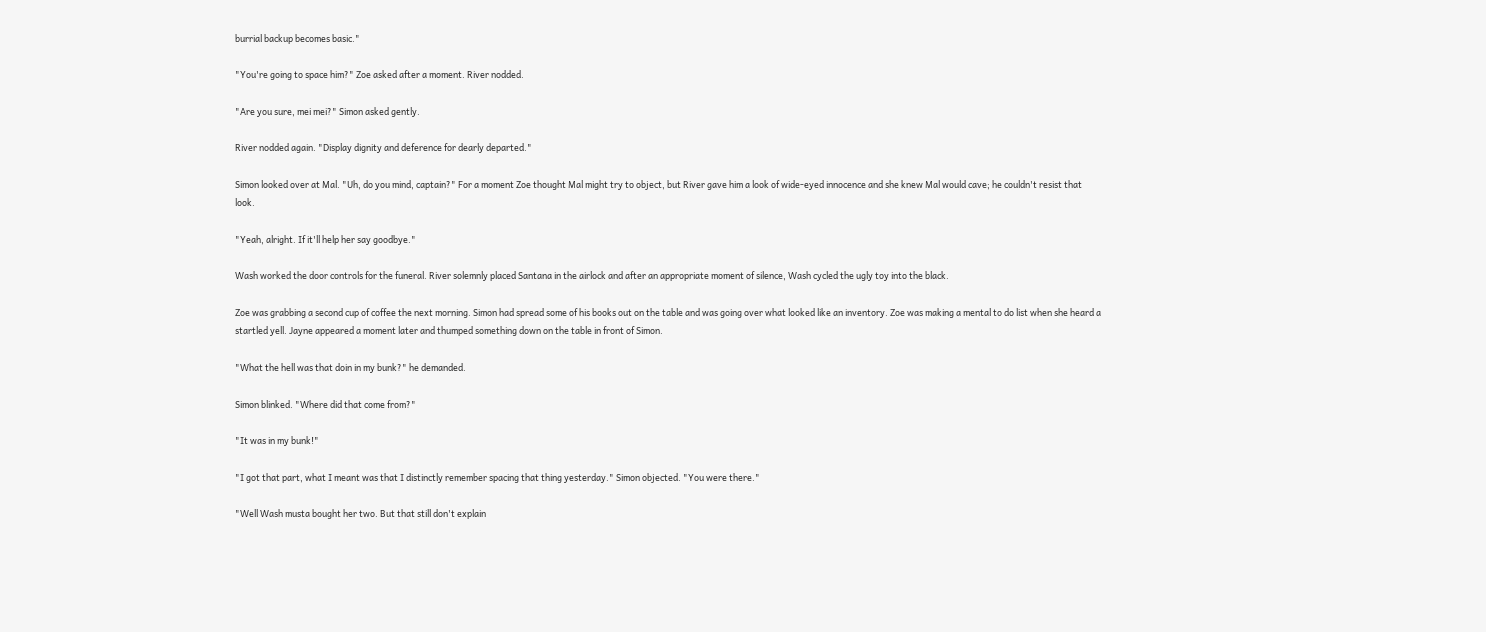burrial backup becomes basic."

"You're going to space him?" Zoe asked after a moment. River nodded.

"Are you sure, mei mei?" Simon asked gently.

River nodded again. "Display dignity and deference for dearly departed."

Simon looked over at Mal. "Uh, do you mind, captain?" For a moment Zoe thought Mal might try to object, but River gave him a look of wide-eyed innocence and she knew Mal would cave; he couldn't resist that look.

"Yeah, alright. If it'll help her say goodbye."

Wash worked the door controls for the funeral. River solemnly placed Santana in the airlock and after an appropriate moment of silence, Wash cycled the ugly toy into the black.

Zoe was grabbing a second cup of coffee the next morning. Simon had spread some of his books out on the table and was going over what looked like an inventory. Zoe was making a mental to do list when she heard a startled yell. Jayne appeared a moment later and thumped something down on the table in front of Simon.

"What the hell was that doin in my bunk?" he demanded.

Simon blinked. "Where did that come from?"

"It was in my bunk!"

"I got that part, what I meant was that I distinctly remember spacing that thing yesterday." Simon objected. "You were there."

"Well Wash musta bought her two. But that still don't explain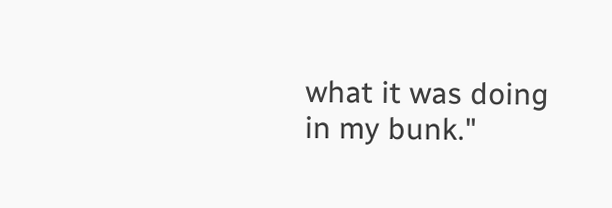what it was doing in my bunk."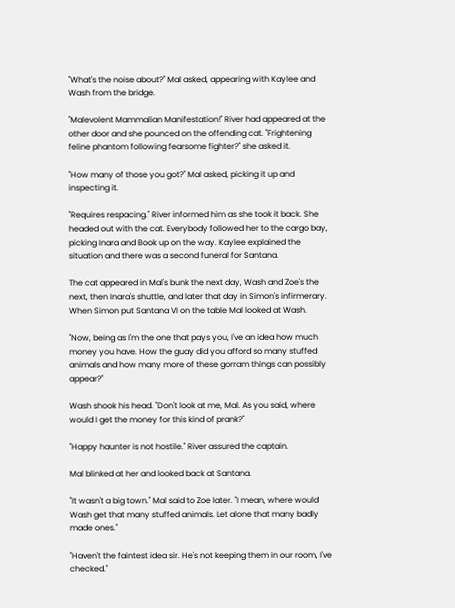"What's the noise about?" Mal asked, appearing with Kaylee and Wash from the bridge.

"Malevolent Mammalian Manifestation!" River had appeared at the other door and she pounced on the offending cat. "Frightening feline phantom following fearsome fighter?" she asked it.

"How many of those you got?" Mal asked, picking it up and inspecting it.

"Requires respacing." River informed him as she took it back. She headed out with the cat. Everybody followed her to the cargo bay, picking Inara and Book up on the way. Kaylee explained the situation and there was a second funeral for Santana.

The cat appeared in Mal's bunk the next day, Wash and Zoe's the next, then Inara's shuttle, and later that day in Simon's infirmerary. When Simon put Santana VI on the table Mal looked at Wash.

"Now, being as I'm the one that pays you, I've an idea how much money you have. How the guay did you afford so many stuffed animals and how many more of these gorram things can possibly appear?"

Wash shook his head. "Don't look at me, Mal. As you said, where would I get the money for this kind of prank?"

"Happy haunter is not hostile." River assured the captain.

Mal blinked at her and looked back at Santana.

"It wasn't a big town." Mal said to Zoe later. "I mean, where would Wash get that many stuffed animals. Let alone that many badly made ones."

"Haven't the faintest idea sir. He's not keeping them in our room, I've checked."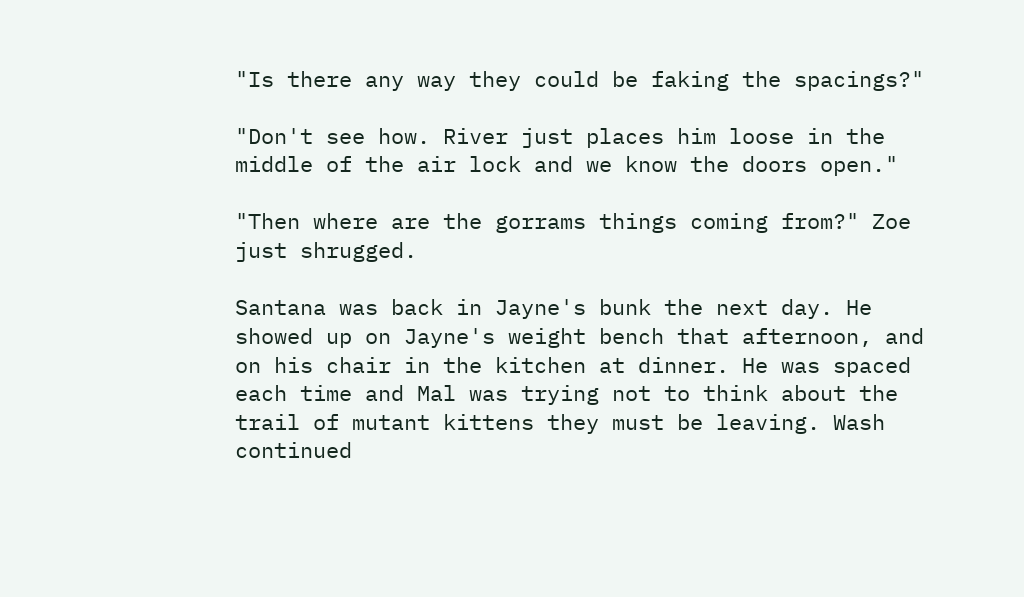"Is there any way they could be faking the spacings?"

"Don't see how. River just places him loose in the middle of the air lock and we know the doors open."

"Then where are the gorrams things coming from?" Zoe just shrugged.

Santana was back in Jayne's bunk the next day. He showed up on Jayne's weight bench that afternoon, and on his chair in the kitchen at dinner. He was spaced each time and Mal was trying not to think about the trail of mutant kittens they must be leaving. Wash continued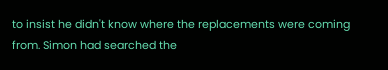to insist he didn't know where the replacements were coming from. Simon had searched the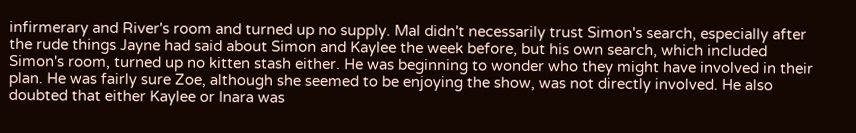infirmerary and River's room and turned up no supply. Mal didn't necessarily trust Simon's search, especially after the rude things Jayne had said about Simon and Kaylee the week before, but his own search, which included Simon's room, turned up no kitten stash either. He was beginning to wonder who they might have involved in their plan. He was fairly sure Zoe, although she seemed to be enjoying the show, was not directly involved. He also doubted that either Kaylee or Inara was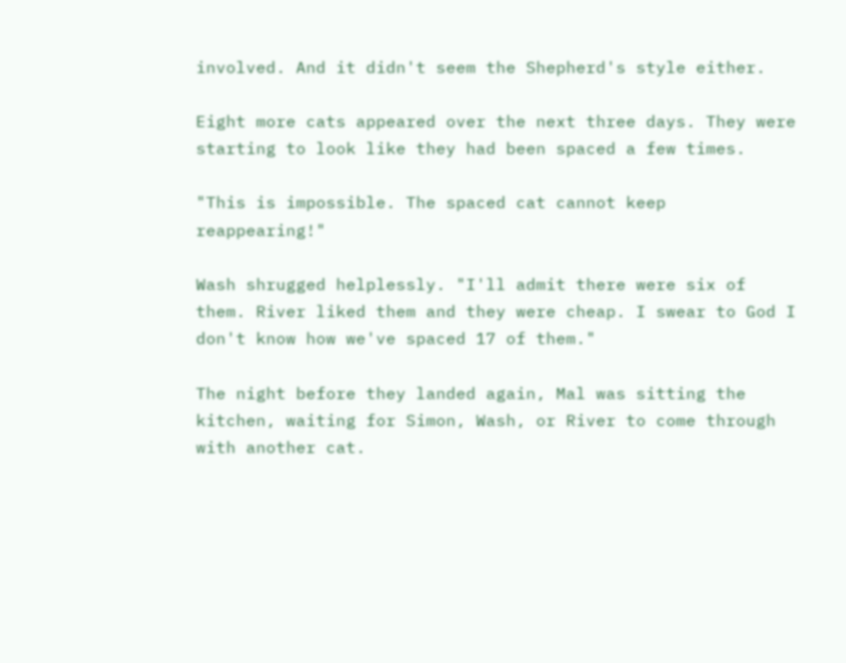involved. And it didn't seem the Shepherd's style either.

Eight more cats appeared over the next three days. They were starting to look like they had been spaced a few times.

"This is impossible. The spaced cat cannot keep reappearing!"

Wash shrugged helplessly. "I'll admit there were six of them. River liked them and they were cheap. I swear to God I don't know how we've spaced 17 of them."

The night before they landed again, Mal was sitting the kitchen, waiting for Simon, Wash, or River to come through with another cat.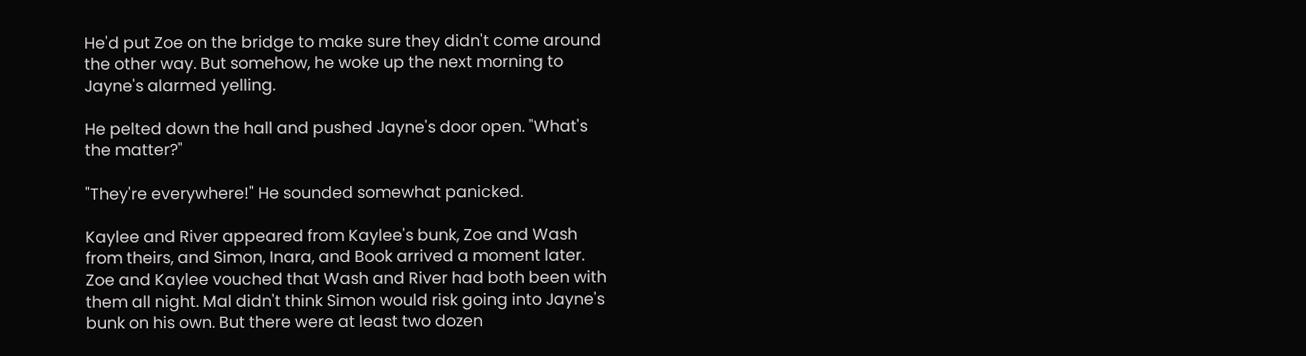He'd put Zoe on the bridge to make sure they didn't come around the other way. But somehow, he woke up the next morning to Jayne's alarmed yelling.

He pelted down the hall and pushed Jayne's door open. "What's the matter?"

"They're everywhere!" He sounded somewhat panicked.

Kaylee and River appeared from Kaylee's bunk, Zoe and Wash from theirs, and Simon, Inara, and Book arrived a moment later. Zoe and Kaylee vouched that Wash and River had both been with them all night. Mal didn't think Simon would risk going into Jayne's bunk on his own. But there were at least two dozen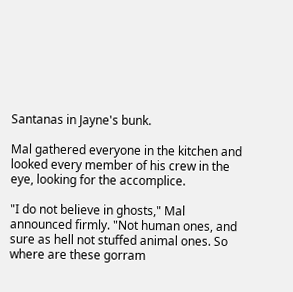Santanas in Jayne's bunk.

Mal gathered everyone in the kitchen and looked every member of his crew in the eye, looking for the accomplice.

"I do not believe in ghosts," Mal announced firmly. "Not human ones, and sure as hell not stuffed animal ones. So where are these gorram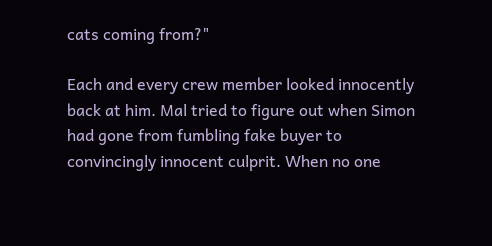cats coming from?"

Each and every crew member looked innocently back at him. Mal tried to figure out when Simon had gone from fumbling fake buyer to convincingly innocent culprit. When no one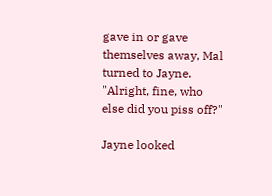gave in or gave themselves away, Mal turned to Jayne. "Alright, fine, who else did you piss off?"

Jayne looked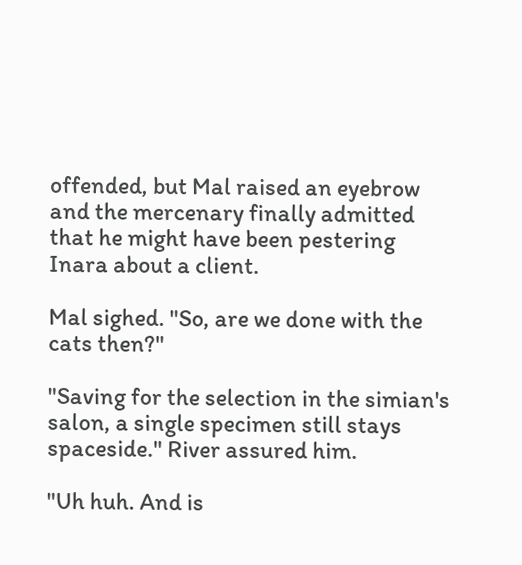offended, but Mal raised an eyebrow and the mercenary finally admitted that he might have been pestering Inara about a client.

Mal sighed. "So, are we done with the cats then?"

"Saving for the selection in the simian's salon, a single specimen still stays spaceside." River assured him.

"Uh huh. And is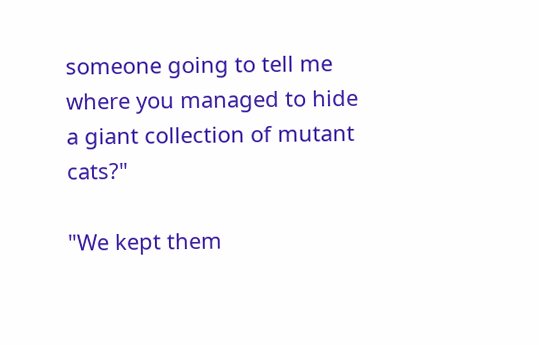someone going to tell me where you managed to hide a giant collection of mutant cats?"

"We kept them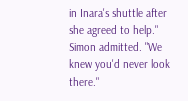in Inara's shuttle after she agreed to help." Simon admitted. "We knew you'd never look there."